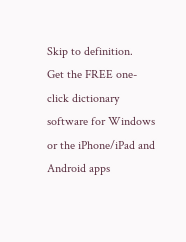Skip to definition.
Get the FREE one-click dictionary software for Windows or the iPhone/iPad and Android apps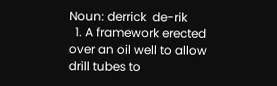Noun: derrick  de-rik
  1. A framework erected over an oil well to allow drill tubes to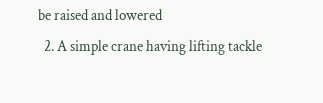be raised and lowered
  2. A simple crane having lifting tackle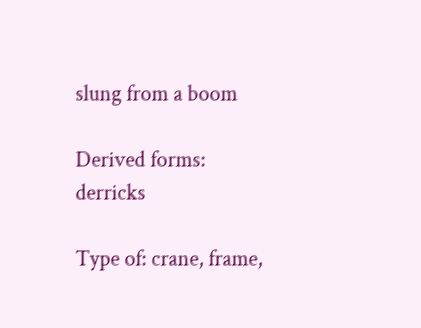slung from a boom

Derived forms: derricks

Type of: crane, frame,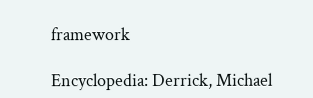framework

Encyclopedia: Derrick, Michael